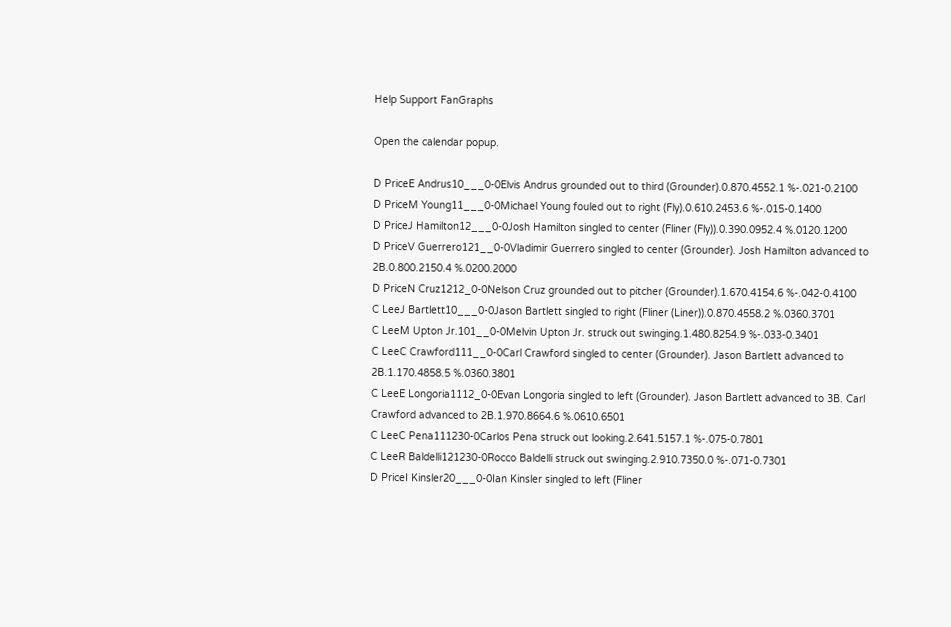Help Support FanGraphs

Open the calendar popup.

D PriceE Andrus10___0-0Elvis Andrus grounded out to third (Grounder).0.870.4552.1 %-.021-0.2100
D PriceM Young11___0-0Michael Young fouled out to right (Fly).0.610.2453.6 %-.015-0.1400
D PriceJ Hamilton12___0-0Josh Hamilton singled to center (Fliner (Fly)).0.390.0952.4 %.0120.1200
D PriceV Guerrero121__0-0Vladimir Guerrero singled to center (Grounder). Josh Hamilton advanced to 2B.0.800.2150.4 %.0200.2000
D PriceN Cruz1212_0-0Nelson Cruz grounded out to pitcher (Grounder).1.670.4154.6 %-.042-0.4100
C LeeJ Bartlett10___0-0Jason Bartlett singled to right (Fliner (Liner)).0.870.4558.2 %.0360.3701
C LeeM Upton Jr.101__0-0Melvin Upton Jr. struck out swinging.1.480.8254.9 %-.033-0.3401
C LeeC Crawford111__0-0Carl Crawford singled to center (Grounder). Jason Bartlett advanced to 2B.1.170.4858.5 %.0360.3801
C LeeE Longoria1112_0-0Evan Longoria singled to left (Grounder). Jason Bartlett advanced to 3B. Carl Crawford advanced to 2B.1.970.8664.6 %.0610.6501
C LeeC Pena111230-0Carlos Pena struck out looking.2.641.5157.1 %-.075-0.7801
C LeeR Baldelli121230-0Rocco Baldelli struck out swinging.2.910.7350.0 %-.071-0.7301
D PriceI Kinsler20___0-0Ian Kinsler singled to left (Fliner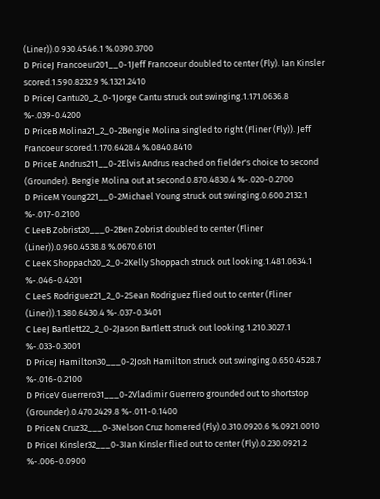(Liner)).0.930.4546.1 %.0390.3700
D PriceJ Francoeur201__0-1Jeff Francoeur doubled to center (Fly). Ian Kinsler scored.1.590.8232.9 %.1321.2410
D PriceJ Cantu20_2_0-1Jorge Cantu struck out swinging.1.171.0636.8 %-.039-0.4200
D PriceB Molina21_2_0-2Bengie Molina singled to right (Fliner (Fly)). Jeff Francoeur scored.1.170.6428.4 %.0840.8410
D PriceE Andrus211__0-2Elvis Andrus reached on fielder's choice to second (Grounder). Bengie Molina out at second.0.870.4830.4 %-.020-0.2700
D PriceM Young221__0-2Michael Young struck out swinging.0.600.2132.1 %-.017-0.2100
C LeeB Zobrist20___0-2Ben Zobrist doubled to center (Fliner (Liner)).0.960.4538.8 %.0670.6101
C LeeK Shoppach20_2_0-2Kelly Shoppach struck out looking.1.481.0634.1 %-.046-0.4201
C LeeS Rodriguez21_2_0-2Sean Rodriguez flied out to center (Fliner (Liner)).1.380.6430.4 %-.037-0.3401
C LeeJ Bartlett22_2_0-2Jason Bartlett struck out looking.1.210.3027.1 %-.033-0.3001
D PriceJ Hamilton30___0-2Josh Hamilton struck out swinging.0.650.4528.7 %-.016-0.2100
D PriceV Guerrero31___0-2Vladimir Guerrero grounded out to shortstop (Grounder).0.470.2429.8 %-.011-0.1400
D PriceN Cruz32___0-3Nelson Cruz homered (Fly).0.310.0920.6 %.0921.0010
D PriceI Kinsler32___0-3Ian Kinsler flied out to center (Fly).0.230.0921.2 %-.006-0.0900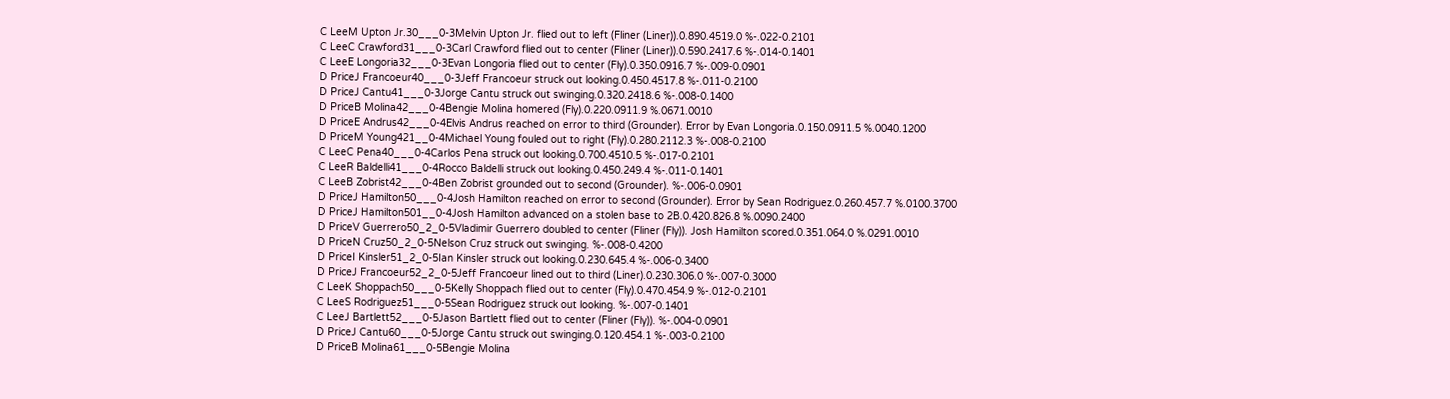C LeeM Upton Jr.30___0-3Melvin Upton Jr. flied out to left (Fliner (Liner)).0.890.4519.0 %-.022-0.2101
C LeeC Crawford31___0-3Carl Crawford flied out to center (Fliner (Liner)).0.590.2417.6 %-.014-0.1401
C LeeE Longoria32___0-3Evan Longoria flied out to center (Fly).0.350.0916.7 %-.009-0.0901
D PriceJ Francoeur40___0-3Jeff Francoeur struck out looking.0.450.4517.8 %-.011-0.2100
D PriceJ Cantu41___0-3Jorge Cantu struck out swinging.0.320.2418.6 %-.008-0.1400
D PriceB Molina42___0-4Bengie Molina homered (Fly).0.220.0911.9 %.0671.0010
D PriceE Andrus42___0-4Elvis Andrus reached on error to third (Grounder). Error by Evan Longoria.0.150.0911.5 %.0040.1200
D PriceM Young421__0-4Michael Young fouled out to right (Fly).0.280.2112.3 %-.008-0.2100
C LeeC Pena40___0-4Carlos Pena struck out looking.0.700.4510.5 %-.017-0.2101
C LeeR Baldelli41___0-4Rocco Baldelli struck out looking.0.450.249.4 %-.011-0.1401
C LeeB Zobrist42___0-4Ben Zobrist grounded out to second (Grounder). %-.006-0.0901
D PriceJ Hamilton50___0-4Josh Hamilton reached on error to second (Grounder). Error by Sean Rodriguez.0.260.457.7 %.0100.3700
D PriceJ Hamilton501__0-4Josh Hamilton advanced on a stolen base to 2B.0.420.826.8 %.0090.2400
D PriceV Guerrero50_2_0-5Vladimir Guerrero doubled to center (Fliner (Fly)). Josh Hamilton scored.0.351.064.0 %.0291.0010
D PriceN Cruz50_2_0-5Nelson Cruz struck out swinging. %-.008-0.4200
D PriceI Kinsler51_2_0-5Ian Kinsler struck out looking.0.230.645.4 %-.006-0.3400
D PriceJ Francoeur52_2_0-5Jeff Francoeur lined out to third (Liner).0.230.306.0 %-.007-0.3000
C LeeK Shoppach50___0-5Kelly Shoppach flied out to center (Fly).0.470.454.9 %-.012-0.2101
C LeeS Rodriguez51___0-5Sean Rodriguez struck out looking. %-.007-0.1401
C LeeJ Bartlett52___0-5Jason Bartlett flied out to center (Fliner (Fly)). %-.004-0.0901
D PriceJ Cantu60___0-5Jorge Cantu struck out swinging.0.120.454.1 %-.003-0.2100
D PriceB Molina61___0-5Bengie Molina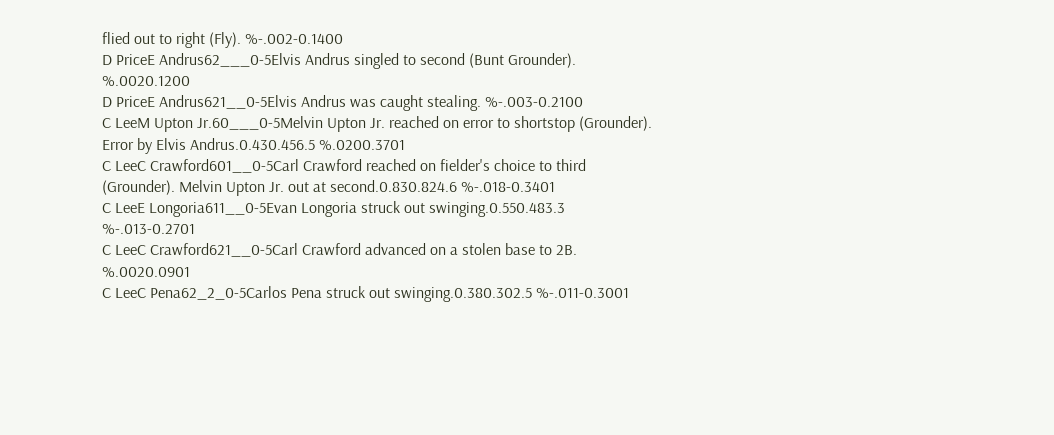flied out to right (Fly). %-.002-0.1400
D PriceE Andrus62___0-5Elvis Andrus singled to second (Bunt Grounder). %.0020.1200
D PriceE Andrus621__0-5Elvis Andrus was caught stealing. %-.003-0.2100
C LeeM Upton Jr.60___0-5Melvin Upton Jr. reached on error to shortstop (Grounder). Error by Elvis Andrus.0.430.456.5 %.0200.3701
C LeeC Crawford601__0-5Carl Crawford reached on fielder's choice to third (Grounder). Melvin Upton Jr. out at second.0.830.824.6 %-.018-0.3401
C LeeE Longoria611__0-5Evan Longoria struck out swinging.0.550.483.3 %-.013-0.2701
C LeeC Crawford621__0-5Carl Crawford advanced on a stolen base to 2B. %.0020.0901
C LeeC Pena62_2_0-5Carlos Pena struck out swinging.0.380.302.5 %-.011-0.3001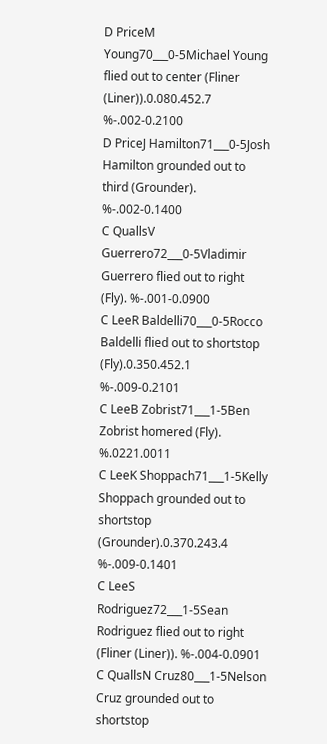D PriceM Young70___0-5Michael Young flied out to center (Fliner (Liner)).0.080.452.7 %-.002-0.2100
D PriceJ Hamilton71___0-5Josh Hamilton grounded out to third (Grounder). %-.002-0.1400
C QuallsV Guerrero72___0-5Vladimir Guerrero flied out to right (Fly). %-.001-0.0900
C LeeR Baldelli70___0-5Rocco Baldelli flied out to shortstop (Fly).0.350.452.1 %-.009-0.2101
C LeeB Zobrist71___1-5Ben Zobrist homered (Fly). %.0221.0011
C LeeK Shoppach71___1-5Kelly Shoppach grounded out to shortstop (Grounder).0.370.243.4 %-.009-0.1401
C LeeS Rodriguez72___1-5Sean Rodriguez flied out to right (Fliner (Liner)). %-.004-0.0901
C QuallsN Cruz80___1-5Nelson Cruz grounded out to shortstop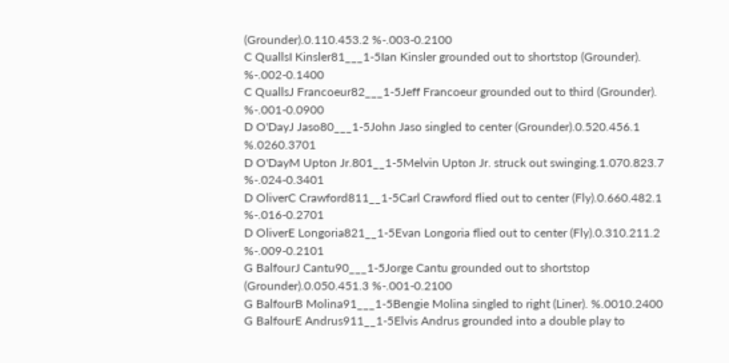(Grounder).0.110.453.2 %-.003-0.2100
C QuallsI Kinsler81___1-5Ian Kinsler grounded out to shortstop (Grounder). %-.002-0.1400
C QuallsJ Francoeur82___1-5Jeff Francoeur grounded out to third (Grounder). %-.001-0.0900
D O'DayJ Jaso80___1-5John Jaso singled to center (Grounder).0.520.456.1 %.0260.3701
D O'DayM Upton Jr.801__1-5Melvin Upton Jr. struck out swinging.1.070.823.7 %-.024-0.3401
D OliverC Crawford811__1-5Carl Crawford flied out to center (Fly).0.660.482.1 %-.016-0.2701
D OliverE Longoria821__1-5Evan Longoria flied out to center (Fly).0.310.211.2 %-.009-0.2101
G BalfourJ Cantu90___1-5Jorge Cantu grounded out to shortstop (Grounder).0.050.451.3 %-.001-0.2100
G BalfourB Molina91___1-5Bengie Molina singled to right (Liner). %.0010.2400
G BalfourE Andrus911__1-5Elvis Andrus grounded into a double play to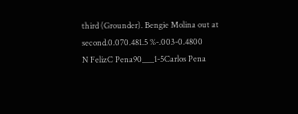third (Grounder). Bengie Molina out at second.0.070.481.5 %-.003-0.4800
N FelizC Pena90___1-5Carlos Pena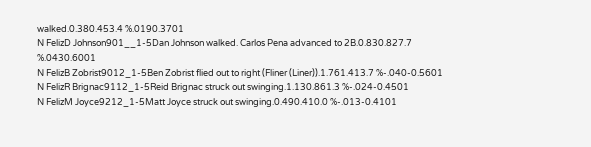walked.0.380.453.4 %.0190.3701
N FelizD Johnson901__1-5Dan Johnson walked. Carlos Pena advanced to 2B.0.830.827.7 %.0430.6001
N FelizB Zobrist9012_1-5Ben Zobrist flied out to right (Fliner (Liner)).1.761.413.7 %-.040-0.5601
N FelizR Brignac9112_1-5Reid Brignac struck out swinging.1.130.861.3 %-.024-0.4501
N FelizM Joyce9212_1-5Matt Joyce struck out swinging.0.490.410.0 %-.013-0.4101